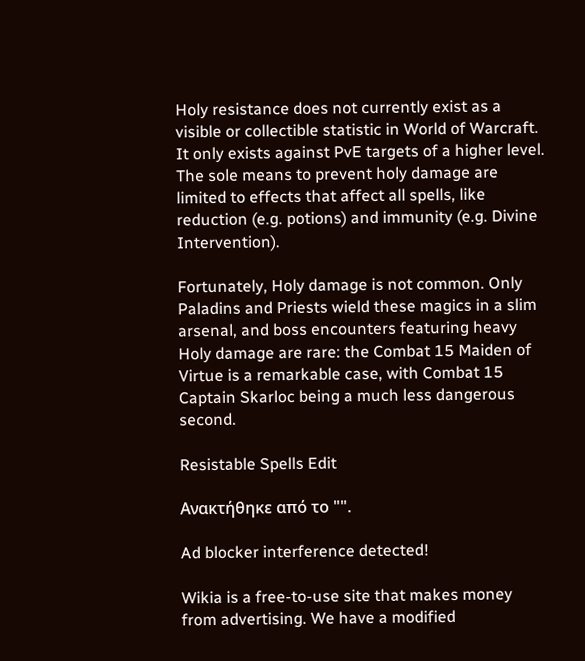Holy resistance does not currently exist as a visible or collectible statistic in World of Warcraft. It only exists against PvE targets of a higher level. The sole means to prevent holy damage are limited to effects that affect all spells, like reduction (e.g. potions) and immunity (e.g. Divine Intervention).

Fortunately, Holy damage is not common. Only Paladins and Priests wield these magics in a slim arsenal, and boss encounters featuring heavy Holy damage are rare: the Combat 15 Maiden of Virtue is a remarkable case, with Combat 15 Captain Skarloc being a much less dangerous second.

Resistable Spells Edit

Ανακτήθηκε από το "".

Ad blocker interference detected!

Wikia is a free-to-use site that makes money from advertising. We have a modified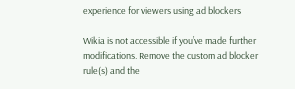experience for viewers using ad blockers

Wikia is not accessible if you’ve made further modifications. Remove the custom ad blocker rule(s) and the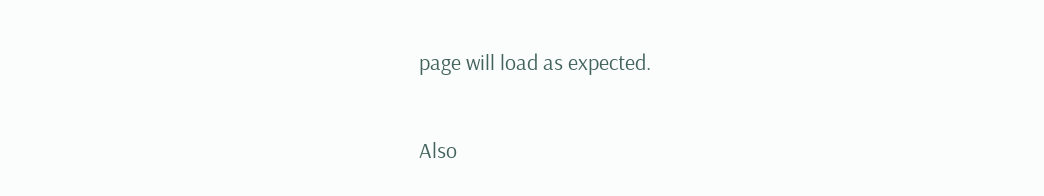page will load as expected.

Also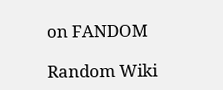on FANDOM

Random Wiki